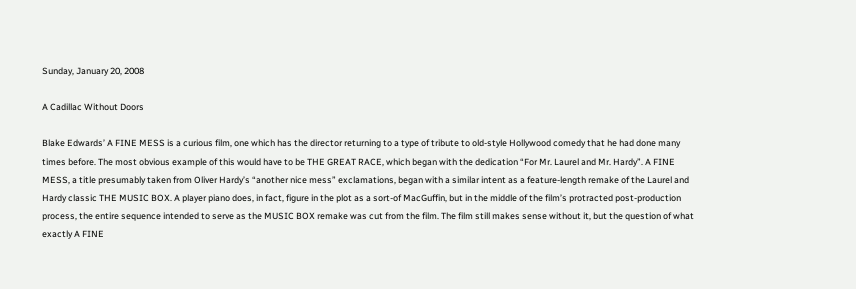Sunday, January 20, 2008

A Cadillac Without Doors

Blake Edwards’ A FINE MESS is a curious film, one which has the director returning to a type of tribute to old-style Hollywood comedy that he had done many times before. The most obvious example of this would have to be THE GREAT RACE, which began with the dedication “For Mr. Laurel and Mr. Hardy”. A FINE MESS, a title presumably taken from Oliver Hardy’s “another nice mess” exclamations, began with a similar intent as a feature-length remake of the Laurel and Hardy classic THE MUSIC BOX. A player piano does, in fact, figure in the plot as a sort-of MacGuffin, but in the middle of the film’s protracted post-production process, the entire sequence intended to serve as the MUSIC BOX remake was cut from the film. The film still makes sense without it, but the question of what exactly A FINE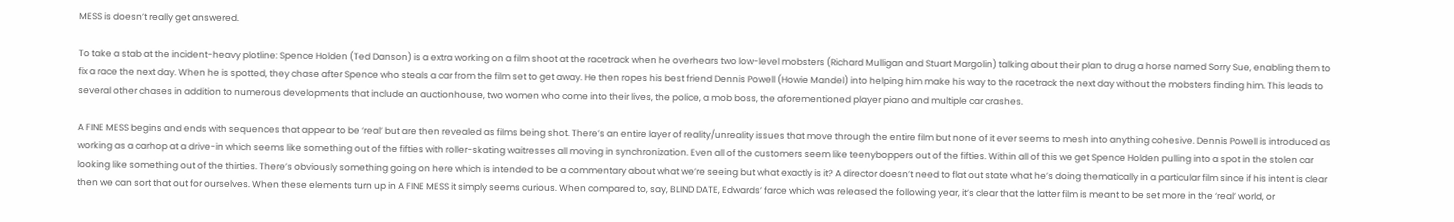MESS is doesn’t really get answered.

To take a stab at the incident-heavy plotline: Spence Holden (Ted Danson) is a extra working on a film shoot at the racetrack when he overhears two low-level mobsters (Richard Mulligan and Stuart Margolin) talking about their plan to drug a horse named Sorry Sue, enabling them to fix a race the next day. When he is spotted, they chase after Spence who steals a car from the film set to get away. He then ropes his best friend Dennis Powell (Howie Mandel) into helping him make his way to the racetrack the next day without the mobsters finding him. This leads to several other chases in addition to numerous developments that include an auctionhouse, two women who come into their lives, the police, a mob boss, the aforementioned player piano and multiple car crashes.

A FINE MESS begins and ends with sequences that appear to be ‘real’ but are then revealed as films being shot. There’s an entire layer of reality/unreality issues that move through the entire film but none of it ever seems to mesh into anything cohesive. Dennis Powell is introduced as working as a carhop at a drive-in which seems like something out of the fifties with roller-skating waitresses all moving in synchronization. Even all of the customers seem like teenyboppers out of the fifties. Within all of this we get Spence Holden pulling into a spot in the stolen car looking like something out of the thirties. There’s obviously something going on here which is intended to be a commentary about what we’re seeing but what exactly is it? A director doesn’t need to flat out state what he’s doing thematically in a particular film since if his intent is clear then we can sort that out for ourselves. When these elements turn up in A FINE MESS it simply seems curious. When compared to, say, BLIND DATE, Edwards’ farce which was released the following year, it’s clear that the latter film is meant to be set more in the ‘real’ world, or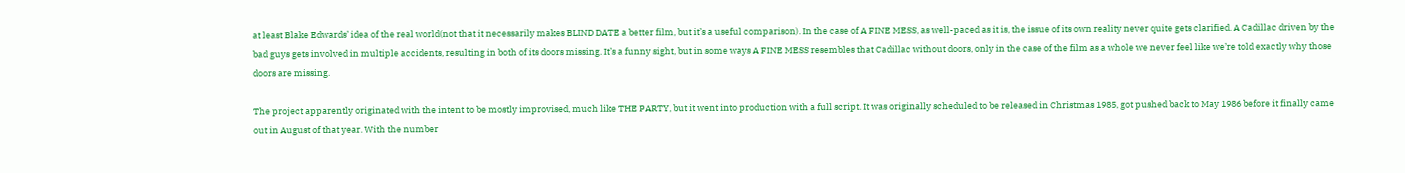at least Blake Edwards’ idea of the real world(not that it necessarily makes BLIND DATE a better film, but it’s a useful comparison). In the case of A FINE MESS, as well-paced as it is, the issue of its own reality never quite gets clarified. A Cadillac driven by the bad guys gets involved in multiple accidents, resulting in both of its doors missing. It’s a funny sight, but in some ways A FINE MESS resembles that Cadillac without doors, only in the case of the film as a whole we never feel like we’re told exactly why those doors are missing.

The project apparently originated with the intent to be mostly improvised, much like THE PARTY, but it went into production with a full script. It was originally scheduled to be released in Christmas 1985, got pushed back to May 1986 before it finally came out in August of that year. With the number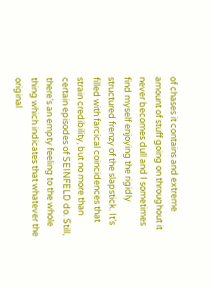of chases it contains and extreme amount of stuff going on throughout it never becomes dull and I sometimes find myself enjoying the rigidly structured frenzy of the slapstick. It’s filled with farcical coincidences that strain credibility, but no more than certain episodes of SEINFELD do. Still, there’s an empty feeling to the whole thing which indicates that whatever the original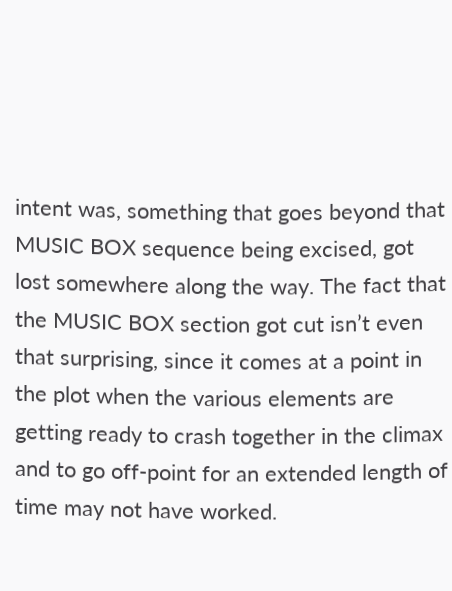intent was, something that goes beyond that MUSIC BOX sequence being excised, got lost somewhere along the way. The fact that the MUSIC BOX section got cut isn’t even that surprising, since it comes at a point in the plot when the various elements are getting ready to crash together in the climax and to go off-point for an extended length of time may not have worked.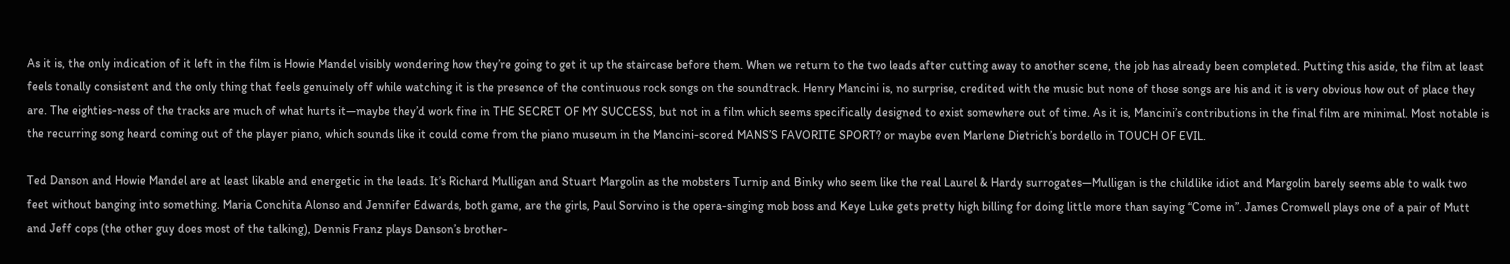As it is, the only indication of it left in the film is Howie Mandel visibly wondering how they’re going to get it up the staircase before them. When we return to the two leads after cutting away to another scene, the job has already been completed. Putting this aside, the film at least feels tonally consistent and the only thing that feels genuinely off while watching it is the presence of the continuous rock songs on the soundtrack. Henry Mancini is, no surprise, credited with the music but none of those songs are his and it is very obvious how out of place they are. The eighties-ness of the tracks are much of what hurts it—maybe they’d work fine in THE SECRET OF MY SUCCESS, but not in a film which seems specifically designed to exist somewhere out of time. As it is, Mancini’s contributions in the final film are minimal. Most notable is the recurring song heard coming out of the player piano, which sounds like it could come from the piano museum in the Mancini-scored MANS’S FAVORITE SPORT? or maybe even Marlene Dietrich’s bordello in TOUCH OF EVIL.

Ted Danson and Howie Mandel are at least likable and energetic in the leads. It’s Richard Mulligan and Stuart Margolin as the mobsters Turnip and Binky who seem like the real Laurel & Hardy surrogates—Mulligan is the childlike idiot and Margolin barely seems able to walk two feet without banging into something. Maria Conchita Alonso and Jennifer Edwards, both game, are the girls, Paul Sorvino is the opera-singing mob boss and Keye Luke gets pretty high billing for doing little more than saying “Come in”. James Cromwell plays one of a pair of Mutt and Jeff cops (the other guy does most of the talking), Dennis Franz plays Danson’s brother-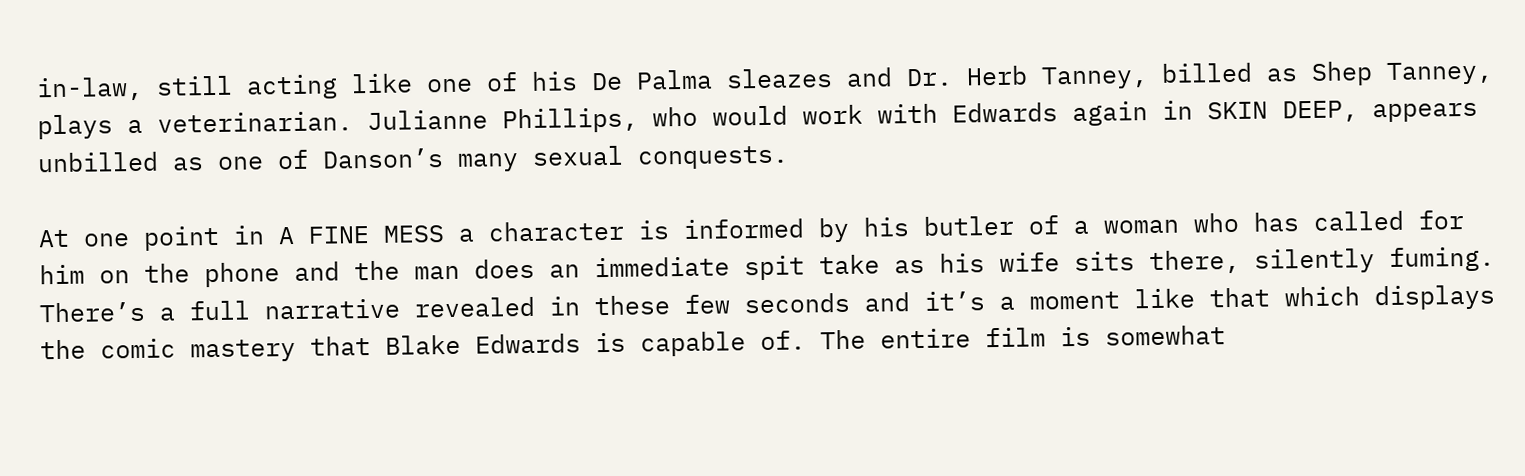in-law, still acting like one of his De Palma sleazes and Dr. Herb Tanney, billed as Shep Tanney, plays a veterinarian. Julianne Phillips, who would work with Edwards again in SKIN DEEP, appears unbilled as one of Danson’s many sexual conquests.

At one point in A FINE MESS a character is informed by his butler of a woman who has called for him on the phone and the man does an immediate spit take as his wife sits there, silently fuming. There’s a full narrative revealed in these few seconds and it’s a moment like that which displays the comic mastery that Blake Edwards is capable of. The entire film is somewhat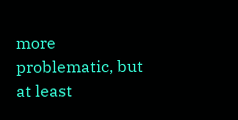more problematic, but at least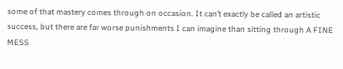some of that mastery comes through on occasion. It can’t exactly be called an artistic success, but there are far worse punishments I can imagine than sitting through A FINE MESS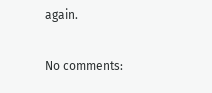again.

No comments: